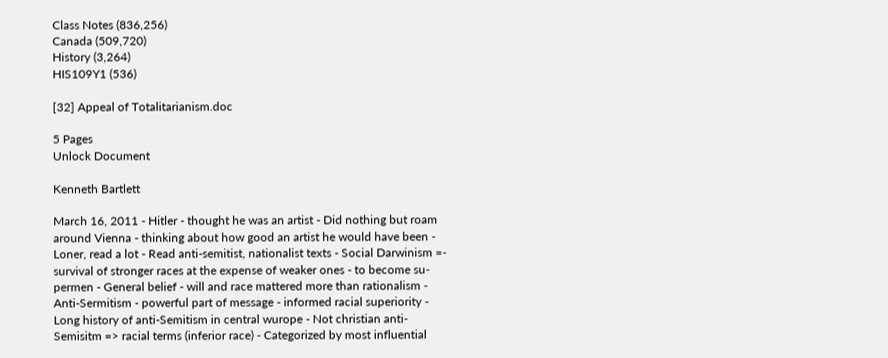Class Notes (836,256)
Canada (509,720)
History (3,264)
HIS109Y1 (536)

[32] Appeal of Totalitarianism.doc

5 Pages
Unlock Document

Kenneth Bartlett

March 16, 2011 - Hitler - thought he was an artist - Did nothing but roam around Vienna - thinking about how good an artist he would have been - Loner, read a lot - Read anti-semitist, nationalist texts - Social Darwinism =- survival of stronger races at the expense of weaker ones - to become su- permen - General belief - will and race mattered more than rationalism - Anti-Sermitism - powerful part of message - informed racial superiority - Long history of anti-Semitism in central wurope - Not christian anti-Semisitm => racial terms (inferior race) - Categorized by most influential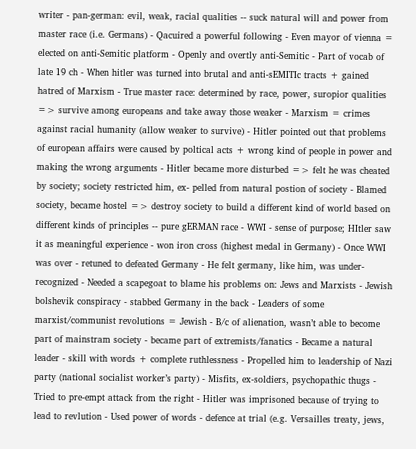writer - pan-german: evil, weak, racial qualities -- suck natural will and power from master race (i.e. Germans) - Qacuired a powerful following - Even mayor of vienna = elected on anti-Semitic platform - Openly and overtly anti-Semitic - Part of vocab of late 19 ch - When hitler was turned into brutal and anti-sEMITIc tracts + gained hatred of Marxism - True master race: determined by race, power, suropior qualities => survive among europeans and take away those weaker - Marxism = crimes against racial humanity (allow weaker to survive) - Hitler pointed out that problems of european affairs were caused by poltical acts + wrong kind of people in power and making the wrong arguments - Hitler became more disturbed => felt he was cheated by society; society restricted him, ex- pelled from natural postion of society - Blamed society, became hostel => destroy society to build a different kind of world based on different kinds of principles -- pure gERMAN race - WWI - sense of purpose; HItler saw it as meaningful experience - won iron cross (highest medal in Germany) - Once WWI was over - retuned to defeated Germany - He felt germany, like him, was under-recognized - Needed a scapegoat to blame his problems on: Jews and Marxists - Jewish bolshevik conspiracy - stabbed Germany in the back - Leaders of some marxist/communist revolutions = Jewish - B/c of alienation, wasn’t able to become part of mainstram society - became part of extremists/fanatics - Became a natural leader - skill with words + complete ruthlessness - Propelled him to leadership of Nazi party (national socialist worker’s party) - Misfits, ex-soldiers, psychopathic thugs - Tried to pre-empt attack from the right - Hitler was imprisoned because of trying to lead to revlution - Used power of words - defence at trial (e.g. Versailles treaty, jews,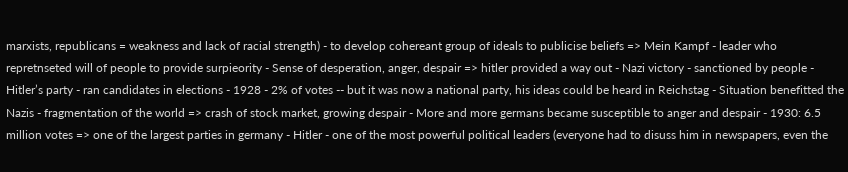marxists, republicans = weakness and lack of racial strength) - to develop cohereant group of ideals to publicise beliefs => Mein Kampf - leader who repretnseted will of people to provide surpieority - Sense of desperation, anger, despair => hitler provided a way out - Nazi victory - sanctioned by people - Hitler’s party - ran candidates in elections - 1928 - 2% of votes -- but it was now a national party, his ideas could be heard in Reichstag - Situation benefitted the Nazis - fragmentation of the world => crash of stock market, growing despair - More and more germans became susceptible to anger and despair - 1930: 6.5 million votes => one of the largest parties in germany - Hitler - one of the most powerful political leaders (everyone had to disuss him in newspapers, even the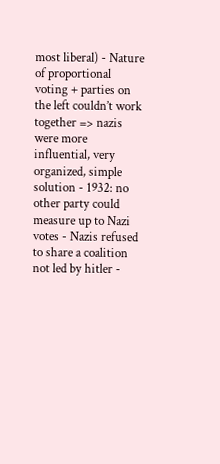most liberal) - Nature of proportional voting + parties on the left couldn’t work together => nazis were more influential, very organized, simple solution - 1932: no other party could measure up to Nazi votes - Nazis refused to share a coalition not led by hitler -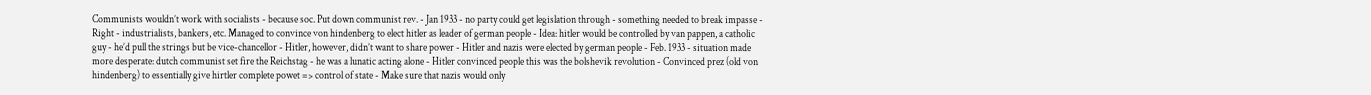Communists wouldn’t work with socialists - because soc. Put down communist rev. - Jan 1933 - no party could get legislation through - something needed to break impasse - Right - industrialists, bankers, etc. Managed to convince von hindenberg to elect hitler as leader of german people - Idea: hitler would be controlled by van pappen, a catholic guy - he’d pull the strings but be vice-chancellor - Hitler, however, didn’t want to share power - Hitler and nazis were elected by german people - Feb. 1933 - situation made more desperate: dutch communist set fire the Reichstag - he was a lunatic acting alone - Hitler convinced people this was the bolshevik revolution - Convinced prez (old von hindenberg) to essentially give hirtler complete powet => control of state - Make sure that nazis would only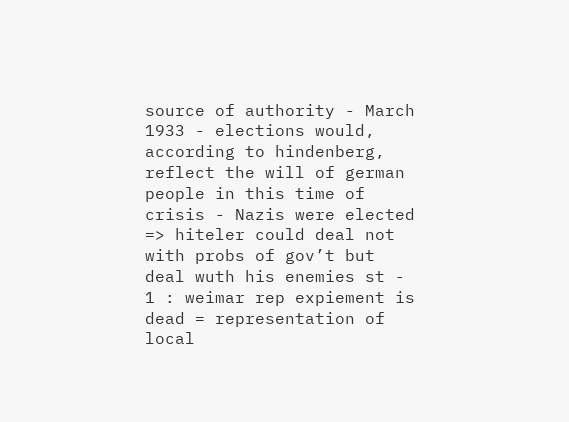source of authority - March 1933 - elections would, according to hindenberg, reflect the will of german people in this time of crisis - Nazis were elected => hiteler could deal not with probs of gov’t but deal wuth his enemies st - 1 : weimar rep expiement is dead = representation of local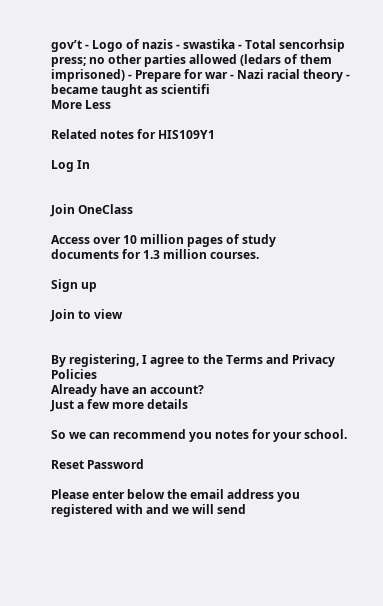gov’t - Logo of nazis - swastika - Total sencorhsip press; no other parties allowed (ledars of them imprisoned) - Prepare for war - Nazi racial theory - became taught as scientifi
More Less

Related notes for HIS109Y1

Log In


Join OneClass

Access over 10 million pages of study
documents for 1.3 million courses.

Sign up

Join to view


By registering, I agree to the Terms and Privacy Policies
Already have an account?
Just a few more details

So we can recommend you notes for your school.

Reset Password

Please enter below the email address you registered with and we will send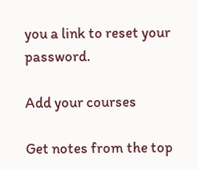you a link to reset your password.

Add your courses

Get notes from the top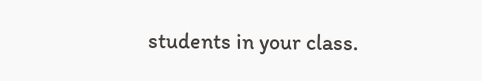students in your class.